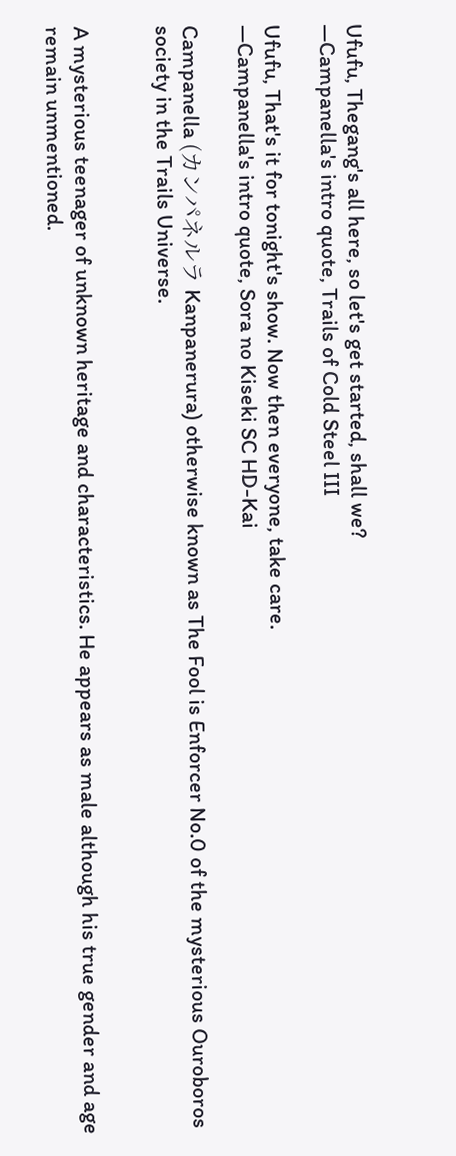Ufufu, Thegang's all here, so let's get started, shall we?
—Campanella's intro quote, Trails of Cold Steel III

Ufufu, That's it for tonight's show. Now then everyone, take care.
—Campanella's intro quote, Sora no Kiseki SC HD-Kai

Campanella (カンパネルラ Kanpanerura) otherwise known as The Fool is Enforcer No.0 of the mysterious Ouroboros society in the Trails Universe.


A mysterious teenager of unknown heritage and characteristics. He appears as male although his true gender and age remain unmentioned.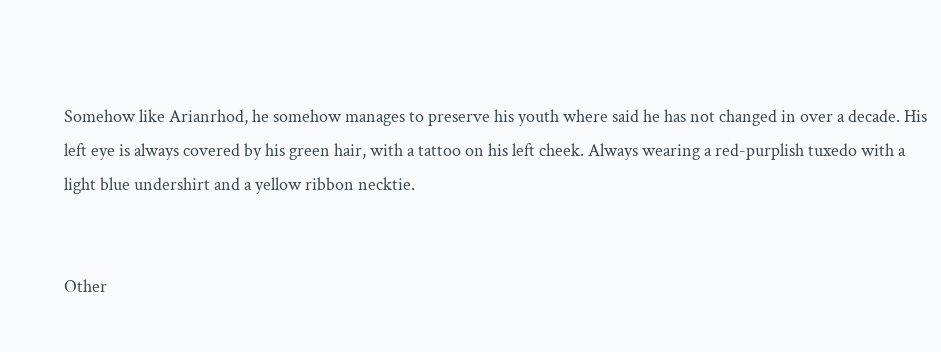Somehow like Arianrhod, he somehow manages to preserve his youth where said he has not changed in over a decade. His left eye is always covered by his green hair, with a tattoo on his left cheek. Always wearing a red-purplish tuxedo with a light blue undershirt and a yellow ribbon necktie.


Other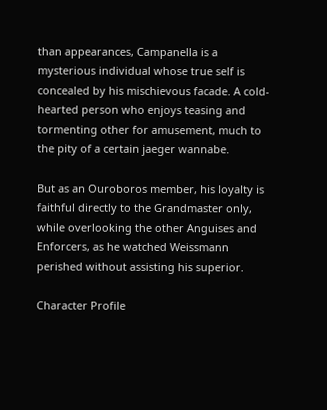than appearances, Campanella is a mysterious individual whose true self is concealed by his mischievous facade. A cold-hearted person who enjoys teasing and tormenting other for amusement, much to the pity of a certain jaeger wannabe.

But as an Ouroboros member, his loyalty is faithful directly to the Grandmaster only, while overlooking the other Anguises and Enforcers, as he watched Weissmann perished without assisting his superior.

Character Profile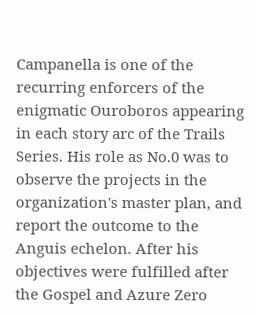Campanella is one of the recurring enforcers of the enigmatic Ouroboros appearing in each story arc of the Trails Series. His role as No.0 was to observe the projects in the organization's master plan, and report the outcome to the Anguis echelon. After his objectives were fulfilled after the Gospel and Azure Zero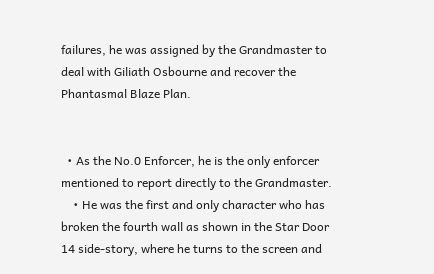failures, he was assigned by the Grandmaster to deal with Giliath Osbourne and recover the Phantasmal Blaze Plan.


  • As the No.0 Enforcer, he is the only enforcer mentioned to report directly to the Grandmaster.
    • He was the first and only character who has broken the fourth wall as shown in the Star Door 14 side-story, where he turns to the screen and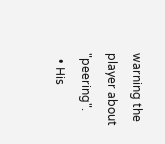warning the player about "peering".
  • His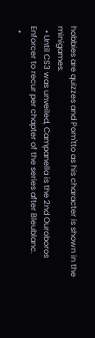hobbies are quizzes and Pom'tto as his character is shown in the minigames.
  • Until CS3 was unveiled, Campanella is the 2nd Ouroboros Enforcer to recur per chapter of the series after Bleublanc.
  •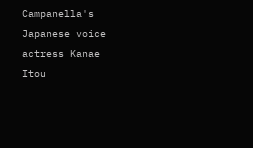Campanella's Japanese voice actress Kanae Itou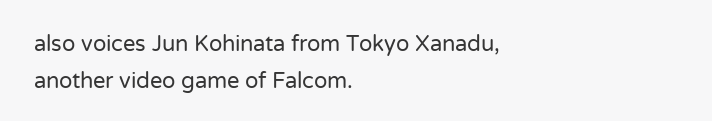also voices Jun Kohinata from Tokyo Xanadu, another video game of Falcom.